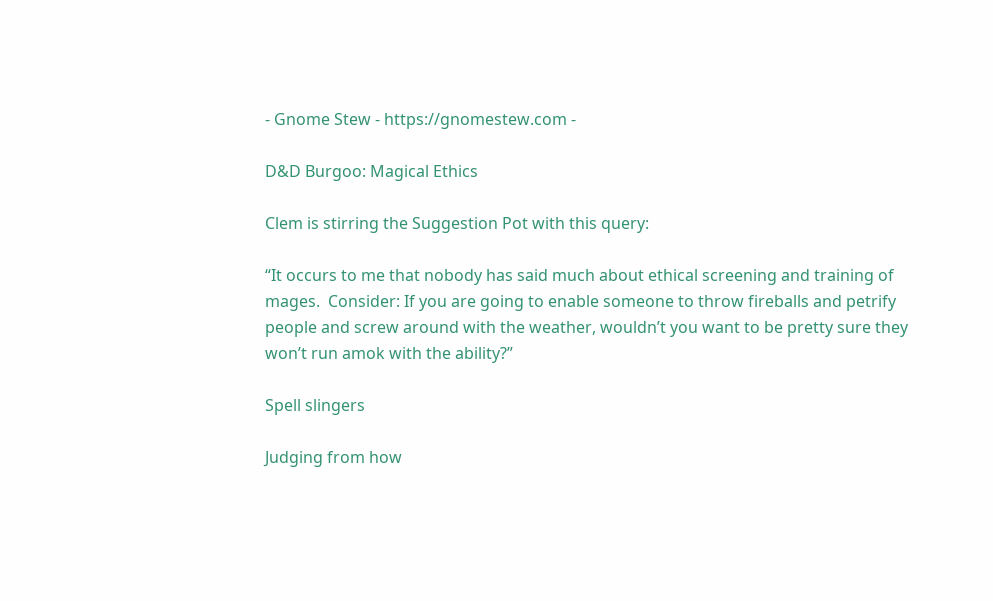- Gnome Stew - https://gnomestew.com -

D&D Burgoo: Magical Ethics

Clem is stirring the Suggestion Pot with this query:

“It occurs to me that nobody has said much about ethical screening and training of mages.  Consider: If you are going to enable someone to throw fireballs and petrify people and screw around with the weather, wouldn’t you want to be pretty sure they won’t run amok with the ability?”

Spell slingers

Judging from how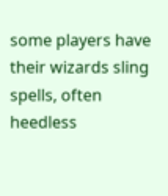some players have their wizards sling spells, often heedless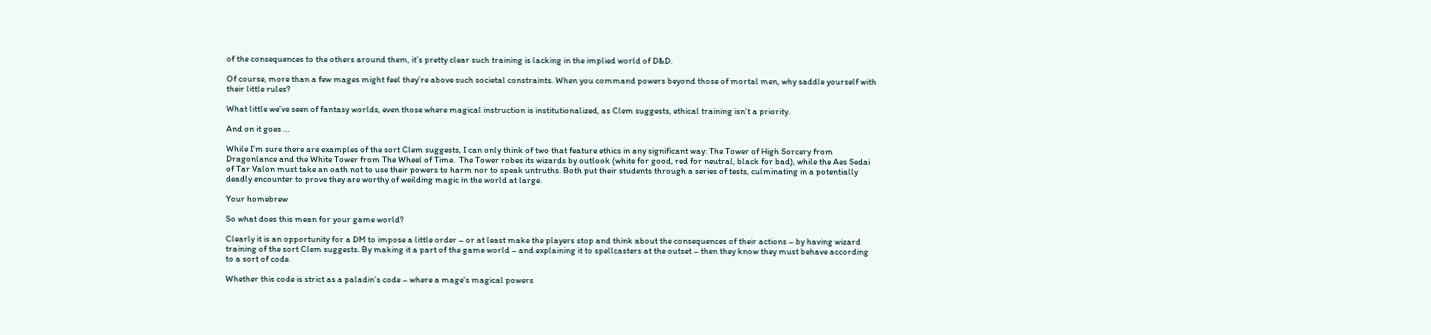of the consequences to the others around them, it’s pretty clear such training is lacking in the implied world of D&D.

Of course, more than a few mages might feel they’re above such societal constraints. When you command powers beyond those of mortal men, why saddle yourself with their little rules?

What little we’ve seen of fantasy worlds, even those where magical instruction is institutionalized, as Clem suggests, ethical training isn’t a priority.

And on it goes …

While I’m sure there are examples of the sort Clem suggests, I can only think of two that feature ethics in any significant way: The Tower of High Sorcery from Dragonlance and the White Tower from The Wheel of Time.  The Tower robes its wizards by outlook (white for good, red for neutral, black for bad), while the Aes Sedai of Tar Valon must take an oath not to use their powers to harm nor to speak untruths. Both put their students through a series of tests, culminating in a potentially deadly encounter to prove they are worthy of weilding magic in the world at large.

Your homebrew

So what does this mean for your game world?

Clearly it is an opportunity for a DM to impose a little order – or at least make the players stop and think about the consequences of their actions – by having wizard training of the sort Clem suggests. By making it a part of the game world – and explaining it to spellcasters at the outset – then they know they must behave according to a sort of code.

Whether this code is strict as a paladin’s code – where a mage’s magical powers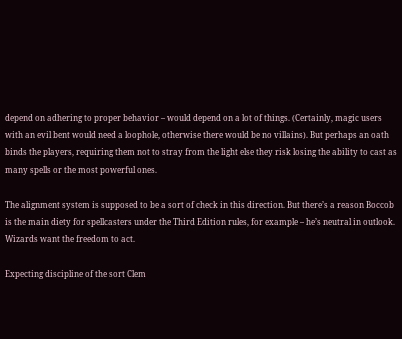depend on adhering to proper behavior – would depend on a lot of things. (Certainly, magic users with an evil bent would need a loophole, otherwise there would be no villains). But perhaps an oath binds the players, requiring them not to stray from the light else they risk losing the ability to cast as many spells or the most powerful ones.

The alignment system is supposed to be a sort of check in this direction. But there’s a reason Boccob is the main diety for spellcasters under the Third Edition rules, for example – he’s neutral in outlook. Wizards want the freedom to act.

Expecting discipline of the sort Clem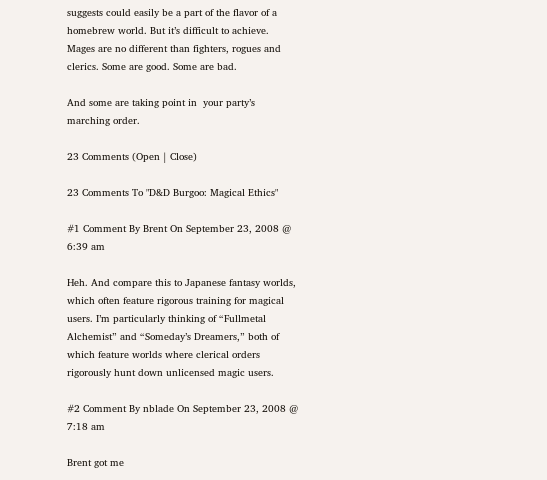suggests could easily be a part of the flavor of a homebrew world. But it’s difficult to achieve. Mages are no different than fighters, rogues and clerics. Some are good. Some are bad.

And some are taking point in  your party’s marching order.

23 Comments (Open | Close)

23 Comments To "D&D Burgoo: Magical Ethics"

#1 Comment By Brent On September 23, 2008 @ 6:39 am

Heh. And compare this to Japanese fantasy worlds, which often feature rigorous training for magical users. I’m particularly thinking of “Fullmetal Alchemist” and “Someday’s Dreamers,” both of which feature worlds where clerical orders rigorously hunt down unlicensed magic users.

#2 Comment By nblade On September 23, 2008 @ 7:18 am

Brent got me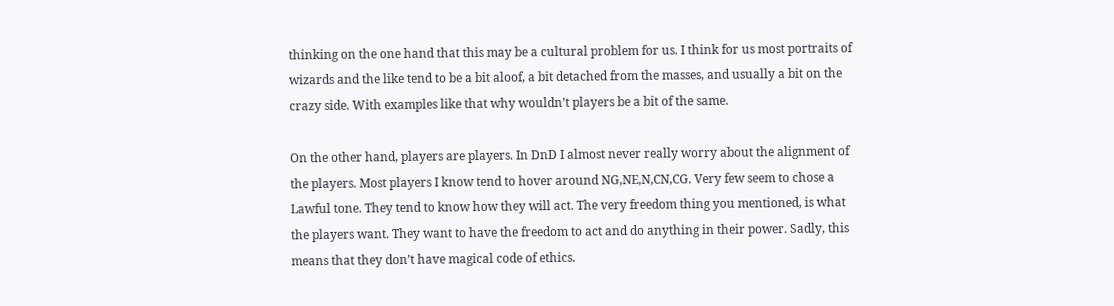thinking on the one hand that this may be a cultural problem for us. I think for us most portraits of wizards and the like tend to be a bit aloof, a bit detached from the masses, and usually a bit on the crazy side. With examples like that why wouldn’t players be a bit of the same.

On the other hand, players are players. In DnD I almost never really worry about the alignment of the players. Most players I know tend to hover around NG,NE,N,CN,CG. Very few seem to chose a Lawful tone. They tend to know how they will act. The very freedom thing you mentioned, is what the players want. They want to have the freedom to act and do anything in their power. Sadly, this means that they don’t have magical code of ethics.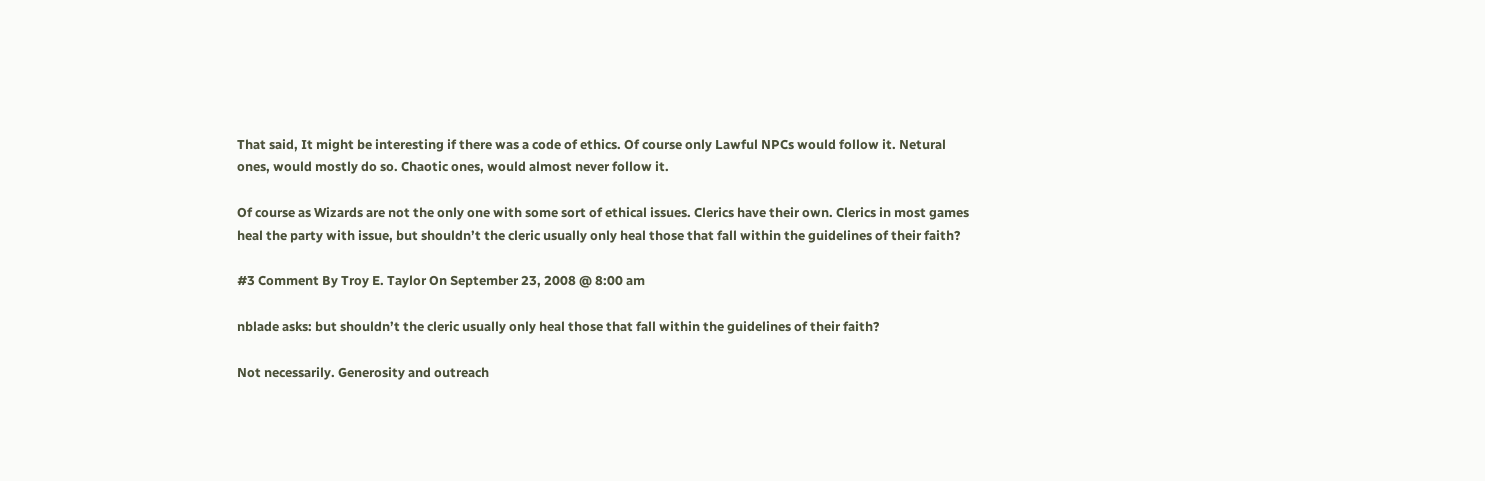That said, It might be interesting if there was a code of ethics. Of course only Lawful NPCs would follow it. Netural ones, would mostly do so. Chaotic ones, would almost never follow it.

Of course as Wizards are not the only one with some sort of ethical issues. Clerics have their own. Clerics in most games heal the party with issue, but shouldn’t the cleric usually only heal those that fall within the guidelines of their faith?

#3 Comment By Troy E. Taylor On September 23, 2008 @ 8:00 am

nblade asks: but shouldn’t the cleric usually only heal those that fall within the guidelines of their faith?

Not necessarily. Generosity and outreach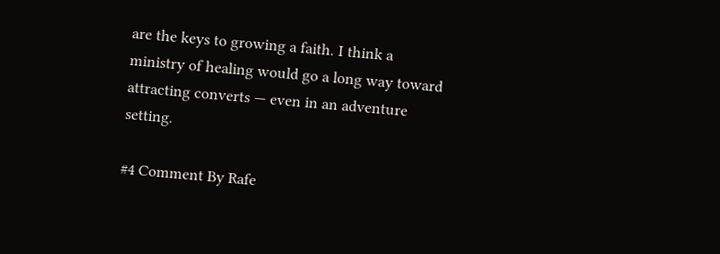are the keys to growing a faith. I think a ministry of healing would go a long way toward attracting converts — even in an adventure setting.

#4 Comment By Rafe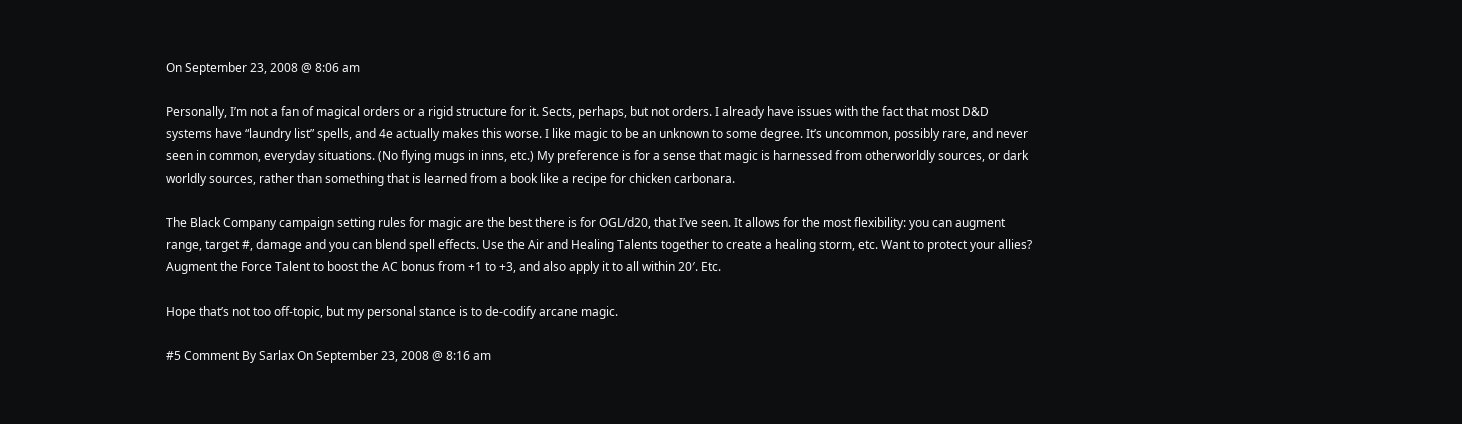On September 23, 2008 @ 8:06 am

Personally, I’m not a fan of magical orders or a rigid structure for it. Sects, perhaps, but not orders. I already have issues with the fact that most D&D systems have “laundry list” spells, and 4e actually makes this worse. I like magic to be an unknown to some degree. It’s uncommon, possibly rare, and never seen in common, everyday situations. (No flying mugs in inns, etc.) My preference is for a sense that magic is harnessed from otherworldly sources, or dark worldly sources, rather than something that is learned from a book like a recipe for chicken carbonara.

The Black Company campaign setting rules for magic are the best there is for OGL/d20, that I’ve seen. It allows for the most flexibility: you can augment range, target #, damage and you can blend spell effects. Use the Air and Healing Talents together to create a healing storm, etc. Want to protect your allies? Augment the Force Talent to boost the AC bonus from +1 to +3, and also apply it to all within 20′. Etc.

Hope that’s not too off-topic, but my personal stance is to de-codify arcane magic.

#5 Comment By Sarlax On September 23, 2008 @ 8:16 am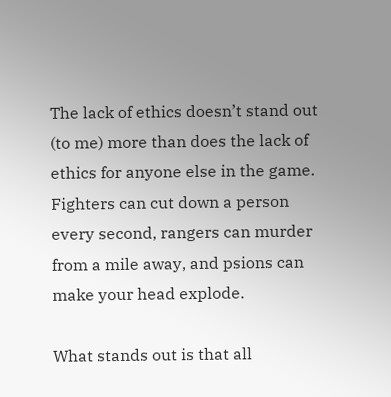The lack of ethics doesn’t stand out (to me) more than does the lack of ethics for anyone else in the game. Fighters can cut down a person every second, rangers can murder from a mile away, and psions can make your head explode.

What stands out is that all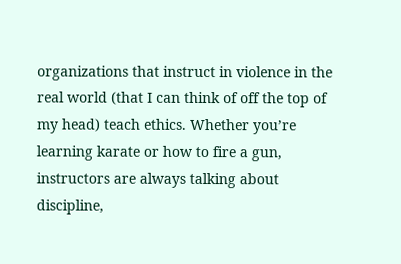organizations that instruct in violence in the real world (that I can think of off the top of my head) teach ethics. Whether you’re learning karate or how to fire a gun, instructors are always talking about discipline,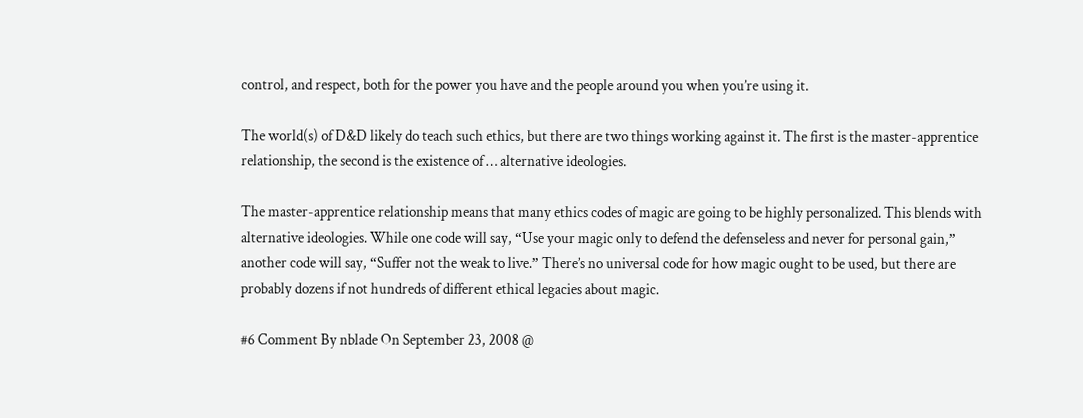control, and respect, both for the power you have and the people around you when you’re using it.

The world(s) of D&D likely do teach such ethics, but there are two things working against it. The first is the master-apprentice relationship, the second is the existence of … alternative ideologies.

The master-apprentice relationship means that many ethics codes of magic are going to be highly personalized. This blends with alternative ideologies. While one code will say, “Use your magic only to defend the defenseless and never for personal gain,” another code will say, “Suffer not the weak to live.” There’s no universal code for how magic ought to be used, but there are probably dozens if not hundreds of different ethical legacies about magic.

#6 Comment By nblade On September 23, 2008 @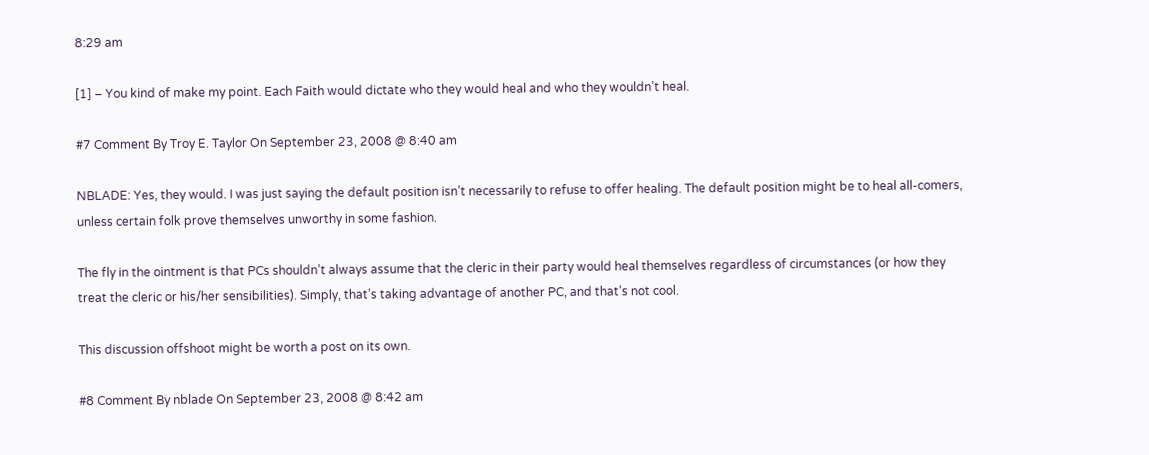8:29 am

[1] – You kind of make my point. Each Faith would dictate who they would heal and who they wouldn’t heal.

#7 Comment By Troy E. Taylor On September 23, 2008 @ 8:40 am

NBLADE: Yes, they would. I was just saying the default position isn’t necessarily to refuse to offer healing. The default position might be to heal all-comers, unless certain folk prove themselves unworthy in some fashion.

The fly in the ointment is that PCs shouldn’t always assume that the cleric in their party would heal themselves regardless of circumstances (or how they treat the cleric or his/her sensibilities). Simply, that’s taking advantage of another PC, and that’s not cool.

This discussion offshoot might be worth a post on its own.

#8 Comment By nblade On September 23, 2008 @ 8:42 am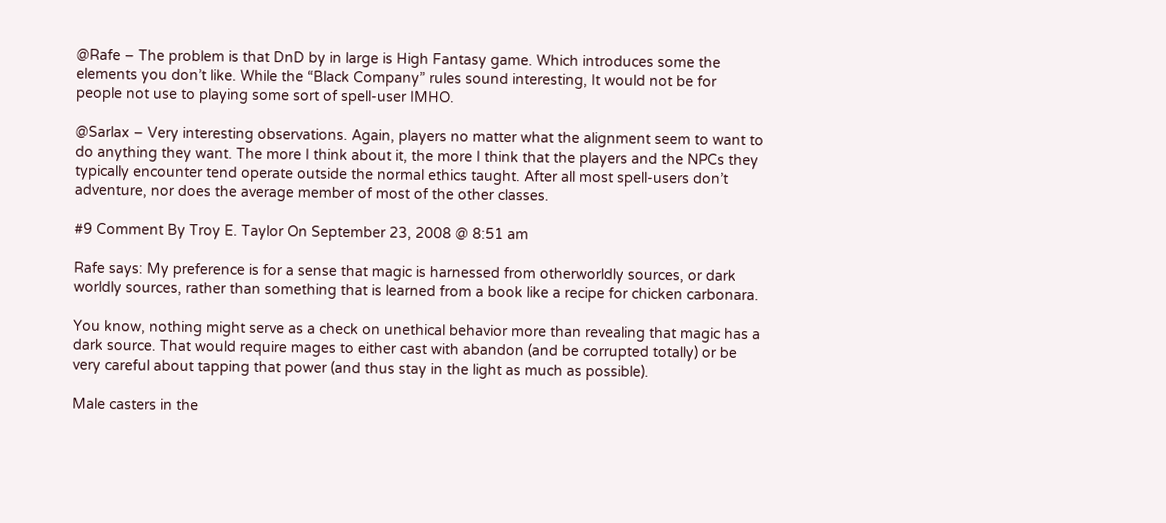@Rafe – The problem is that DnD by in large is High Fantasy game. Which introduces some the elements you don’t like. While the “Black Company” rules sound interesting, It would not be for people not use to playing some sort of spell-user IMHO.

@Sarlax – Very interesting observations. Again, players no matter what the alignment seem to want to do anything they want. The more I think about it, the more I think that the players and the NPCs they typically encounter tend operate outside the normal ethics taught. After all most spell-users don’t adventure, nor does the average member of most of the other classes.

#9 Comment By Troy E. Taylor On September 23, 2008 @ 8:51 am

Rafe says: My preference is for a sense that magic is harnessed from otherworldly sources, or dark worldly sources, rather than something that is learned from a book like a recipe for chicken carbonara.

You know, nothing might serve as a check on unethical behavior more than revealing that magic has a dark source. That would require mages to either cast with abandon (and be corrupted totally) or be very careful about tapping that power (and thus stay in the light as much as possible).

Male casters in the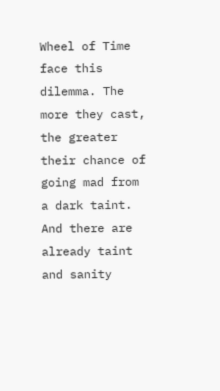Wheel of Time face this dilemma. The more they cast, the greater their chance of going mad from a dark taint. And there are already taint and sanity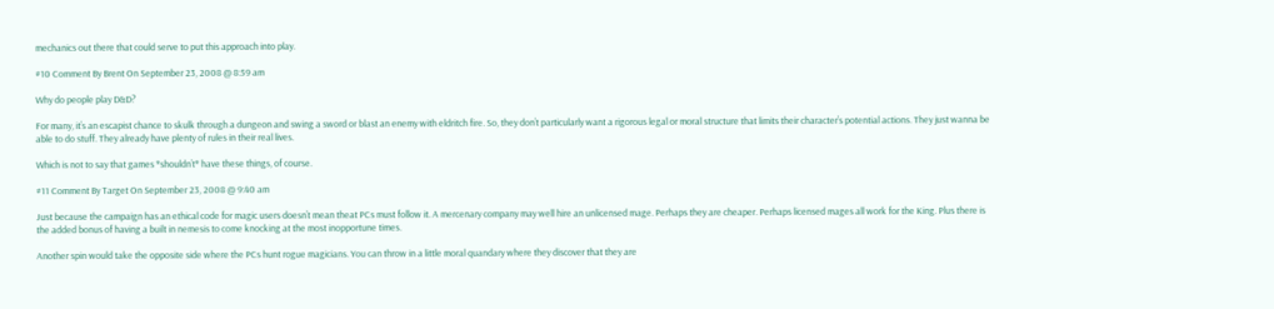mechanics out there that could serve to put this approach into play.

#10 Comment By Brent On September 23, 2008 @ 8:59 am

Why do people play D&D?

For many, it’s an escapist chance to skulk through a dungeon and swing a sword or blast an enemy with eldritch fire. So, they don’t particularly want a rigorous legal or moral structure that limits their character’s potential actions. They just wanna be able to do stuff. They already have plenty of rules in their real lives.

Which is not to say that games *shouldn’t* have these things, of course.

#11 Comment By Target On September 23, 2008 @ 9:40 am

Just because the campaign has an ethical code for magic users doesn’t mean theat PCs must follow it. A mercenary company may well hire an unlicensed mage. Perhaps they are cheaper. Perhaps licensed mages all work for the King. Plus there is the added bonus of having a built in nemesis to come knocking at the most inopportune times.

Another spin would take the opposite side where the PCs hunt rogue magicians. You can throw in a little moral quandary where they discover that they are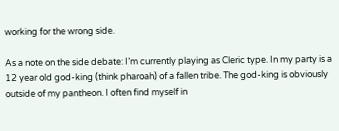working for the wrong side.

As a note on the side debate: I’m currently playing as Cleric type. In my party is a 12 year old god-king (think pharoah) of a fallen tribe. The god-king is obviously outside of my pantheon. I often find myself in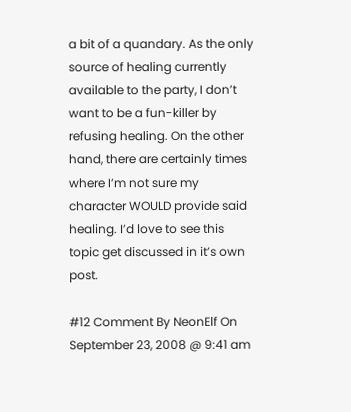a bit of a quandary. As the only source of healing currently available to the party, I don’t want to be a fun-killer by refusing healing. On the other hand, there are certainly times where I’m not sure my character WOULD provide said healing. I’d love to see this topic get discussed in it’s own post.

#12 Comment By NeonElf On September 23, 2008 @ 9:41 am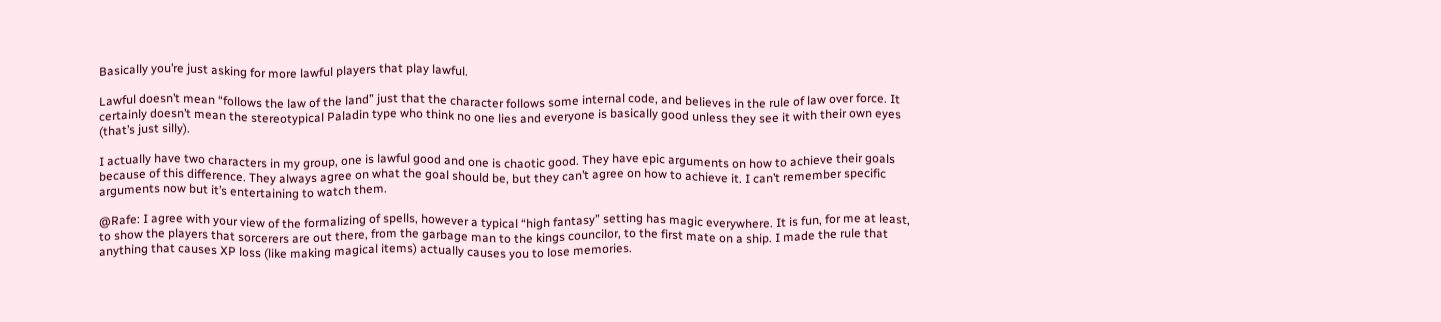Basically you’re just asking for more lawful players that play lawful.

Lawful doesn’t mean “follows the law of the land” just that the character follows some internal code, and believes in the rule of law over force. It certainly doesn’t mean the stereotypical Paladin type who think no one lies and everyone is basically good unless they see it with their own eyes (that’s just silly).

I actually have two characters in my group, one is lawful good and one is chaotic good. They have epic arguments on how to achieve their goals because of this difference. They always agree on what the goal should be, but they can’t agree on how to achieve it. I can’t remember specific arguments now but it’s entertaining to watch them.

@Rafe: I agree with your view of the formalizing of spells, however a typical “high fantasy” setting has magic everywhere. It is fun, for me at least, to show the players that sorcerers are out there, from the garbage man to the kings councilor, to the first mate on a ship. I made the rule that anything that causes XP loss (like making magical items) actually causes you to lose memories.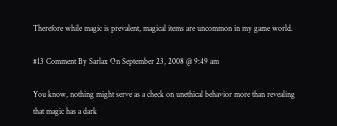Therefore while magic is prevalent, magical items are uncommon in my game world.

#13 Comment By Sarlax On September 23, 2008 @ 9:49 am

You know, nothing might serve as a check on unethical behavior more than revealing that magic has a dark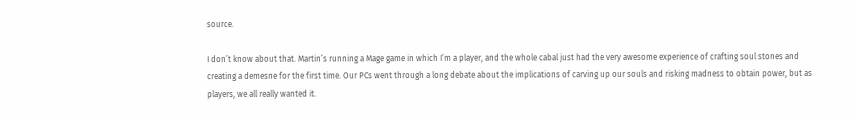source.

I don’t know about that. Martin’s running a Mage game in which I’m a player, and the whole cabal just had the very awesome experience of crafting soul stones and creating a demesne for the first time. Our PCs went through a long debate about the implications of carving up our souls and risking madness to obtain power, but as players, we all really wanted it.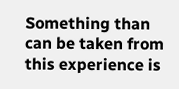Something than can be taken from this experience is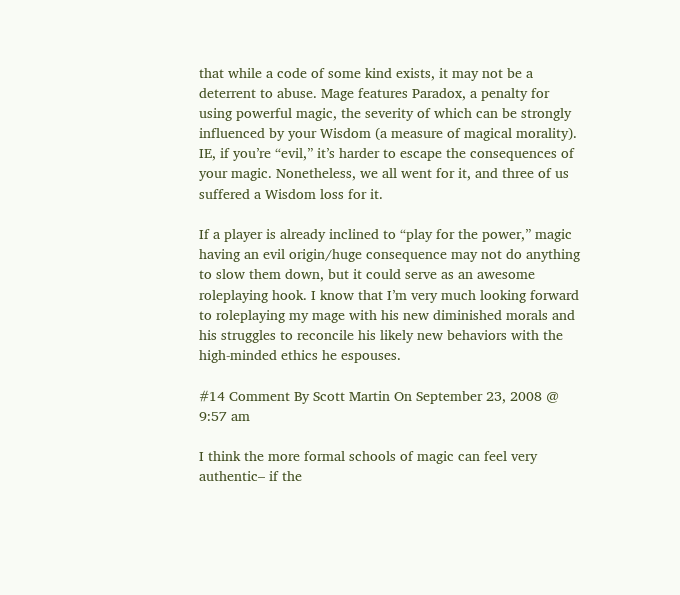that while a code of some kind exists, it may not be a deterrent to abuse. Mage features Paradox, a penalty for using powerful magic, the severity of which can be strongly influenced by your Wisdom (a measure of magical morality). IE, if you’re “evil,” it’s harder to escape the consequences of your magic. Nonetheless, we all went for it, and three of us suffered a Wisdom loss for it.

If a player is already inclined to “play for the power,” magic having an evil origin/huge consequence may not do anything to slow them down, but it could serve as an awesome roleplaying hook. I know that I’m very much looking forward to roleplaying my mage with his new diminished morals and his struggles to reconcile his likely new behaviors with the high-minded ethics he espouses.

#14 Comment By Scott Martin On September 23, 2008 @ 9:57 am

I think the more formal schools of magic can feel very authentic– if the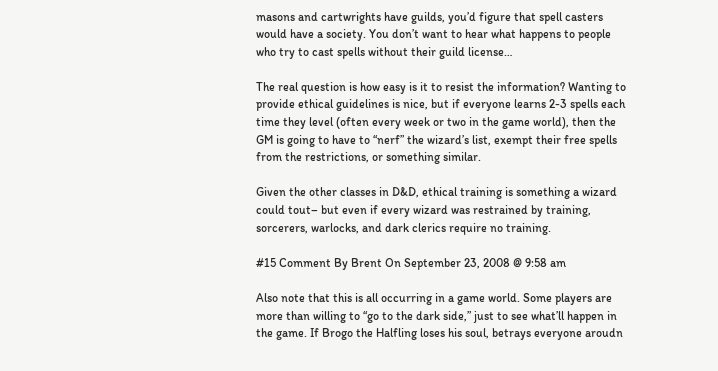masons and cartwrights have guilds, you’d figure that spell casters would have a society. You don’t want to hear what happens to people who try to cast spells without their guild license…

The real question is how easy is it to resist the information? Wanting to provide ethical guidelines is nice, but if everyone learns 2-3 spells each time they level (often every week or two in the game world), then the GM is going to have to “nerf” the wizard’s list, exempt their free spells from the restrictions, or something similar.

Given the other classes in D&D, ethical training is something a wizard could tout– but even if every wizard was restrained by training, sorcerers, warlocks, and dark clerics require no training.

#15 Comment By Brent On September 23, 2008 @ 9:58 am

Also note that this is all occurring in a game world. Some players are more than willing to “go to the dark side,” just to see what’ll happen in the game. If Brogo the Halfling loses his soul, betrays everyone aroudn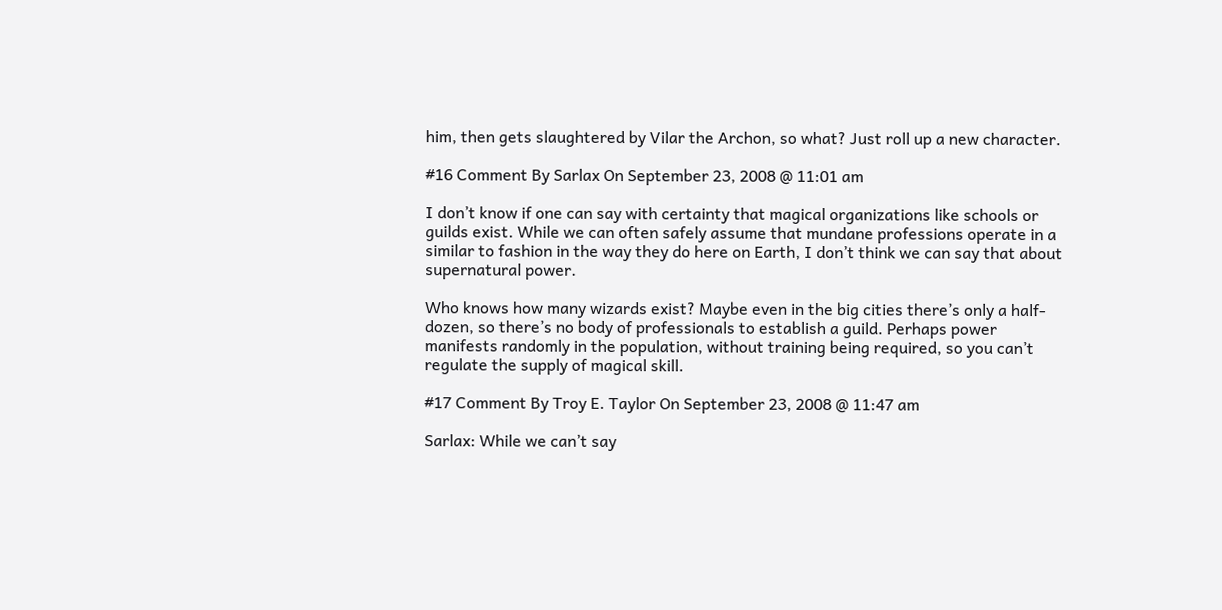him, then gets slaughtered by Vilar the Archon, so what? Just roll up a new character.

#16 Comment By Sarlax On September 23, 2008 @ 11:01 am

I don’t know if one can say with certainty that magical organizations like schools or guilds exist. While we can often safely assume that mundane professions operate in a similar to fashion in the way they do here on Earth, I don’t think we can say that about supernatural power.

Who knows how many wizards exist? Maybe even in the big cities there’s only a half-dozen, so there’s no body of professionals to establish a guild. Perhaps power manifests randomly in the population, without training being required, so you can’t regulate the supply of magical skill.

#17 Comment By Troy E. Taylor On September 23, 2008 @ 11:47 am

Sarlax: While we can’t say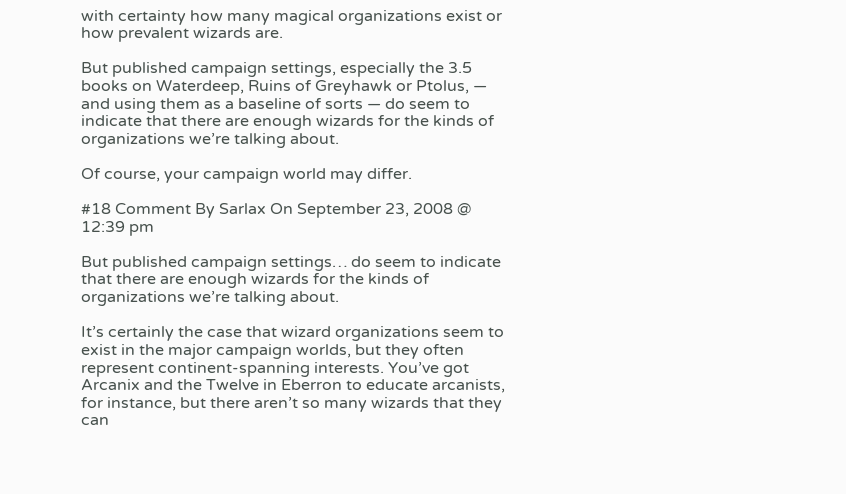with certainty how many magical organizations exist or how prevalent wizards are.

But published campaign settings, especially the 3.5 books on Waterdeep, Ruins of Greyhawk or Ptolus, — and using them as a baseline of sorts — do seem to indicate that there are enough wizards for the kinds of organizations we’re talking about.

Of course, your campaign world may differ.

#18 Comment By Sarlax On September 23, 2008 @ 12:39 pm

But published campaign settings… do seem to indicate that there are enough wizards for the kinds of organizations we’re talking about.

It’s certainly the case that wizard organizations seem to exist in the major campaign worlds, but they often represent continent-spanning interests. You’ve got Arcanix and the Twelve in Eberron to educate arcanists, for instance, but there aren’t so many wizards that they can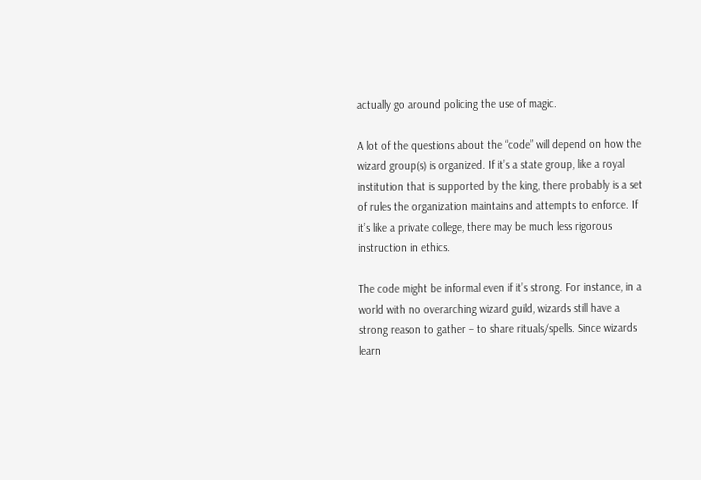actually go around policing the use of magic.

A lot of the questions about the “code” will depend on how the wizard group(s) is organized. If it’s a state group, like a royal institution that is supported by the king, there probably is a set of rules the organization maintains and attempts to enforce. If it’s like a private college, there may be much less rigorous instruction in ethics.

The code might be informal even if it’s strong. For instance, in a world with no overarching wizard guild, wizards still have a strong reason to gather – to share rituals/spells. Since wizards learn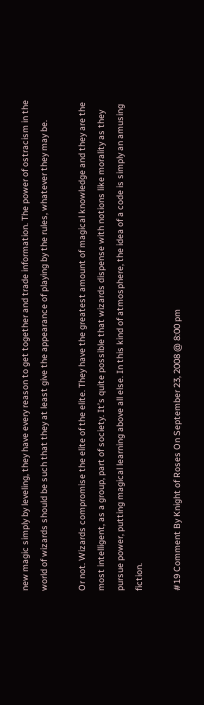new magic simply by leveling, they have every reason to get together and trade information. The power of ostracism in the world of wizards should be such that they at least give the appearance of playing by the rules, whatever they may be.

Or not. Wizards compromise the elite of the elite. They have the greatest amount of magical knowledge and they are the most intelligent, as a group, part of society. It’s quite possible that wizards dispense with notions like morality as they pursue power, putting magical learning above all else. In this kind of atmosphere, the idea of a code is simply an amusing fiction.

#19 Comment By Knight of Roses On September 23, 2008 @ 8:00 pm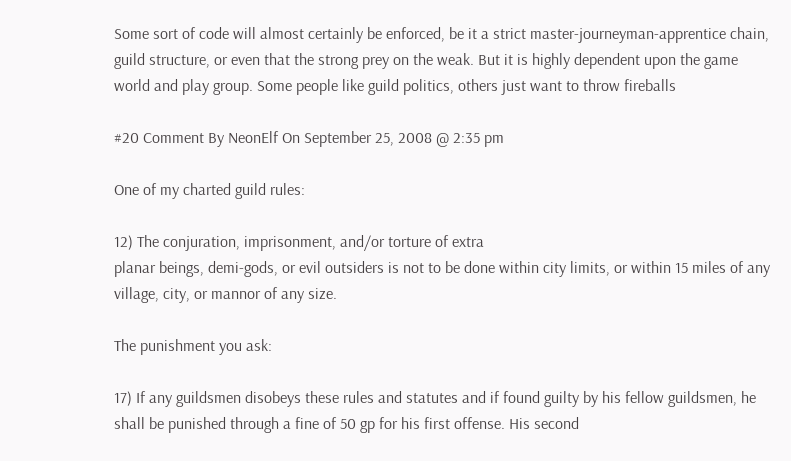Some sort of code will almost certainly be enforced, be it a strict master-journeyman-apprentice chain, guild structure, or even that the strong prey on the weak. But it is highly dependent upon the game world and play group. Some people like guild politics, others just want to throw fireballs

#20 Comment By NeonElf On September 25, 2008 @ 2:35 pm

One of my charted guild rules:

12) The conjuration, imprisonment, and/or torture of extra
planar beings, demi-gods, or evil outsiders is not to be done within city limits, or within 15 miles of any village, city, or mannor of any size.

The punishment you ask:

17) If any guildsmen disobeys these rules and statutes and if found guilty by his fellow guildsmen, he shall be punished through a fine of 50 gp for his first offense. His second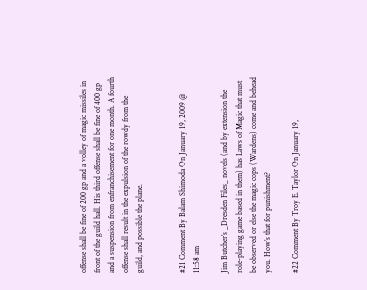offense shall be fine of 200 gp and a volley of magic missiles in front of the guild hall. His third offense shall be fine of 400 gp and a suspension from enfranchisement for one month. A fourth offense shall result in the expulsion of the rowdy from the guild, and possible the plane.


#21 Comment By Balam Shimoda On January 19, 2009 @ 11:58 am

Jim Butcher’s _Dresden Files_ novels (and by extension the role-playing game based in them) has Laws of Magic that must be observed or else the magic cops (Wardens) come and behead you. How’s that for punishment?

#22 Comment By Troy E. Taylor On January 19,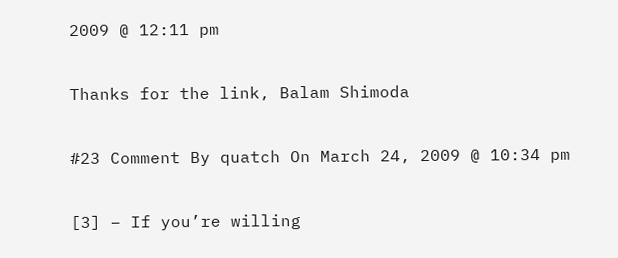2009 @ 12:11 pm

Thanks for the link, Balam Shimoda

#23 Comment By quatch On March 24, 2009 @ 10:34 pm

[3] – If you’re willing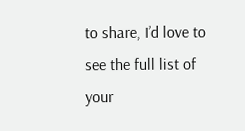to share, I’d love to see the full list of your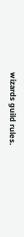wizards guild rules.